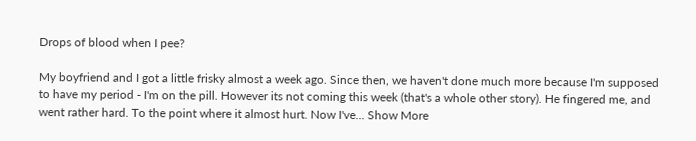Drops of blood when I pee?

My boyfriend and I got a little frisky almost a week ago. Since then, we haven't done much more because I'm supposed to have my period - I'm on the pill. However its not coming this week (that's a whole other story). He fingered me, and went rather hard. To the point where it almost hurt. Now I've... Show More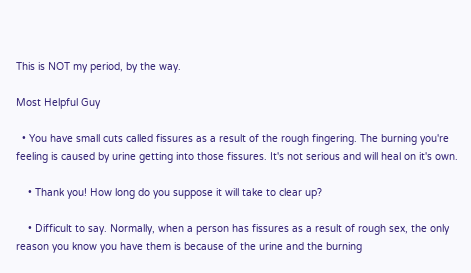This is NOT my period, by the way.

Most Helpful Guy

  • You have small cuts called fissures as a result of the rough fingering. The burning you're feeling is caused by urine getting into those fissures. It's not serious and will heal on it's own.

    • Thank you! How long do you suppose it will take to clear up?

    • Difficult to say. Normally, when a person has fissures as a result of rough sex, the only reason you know you have them is because of the urine and the burning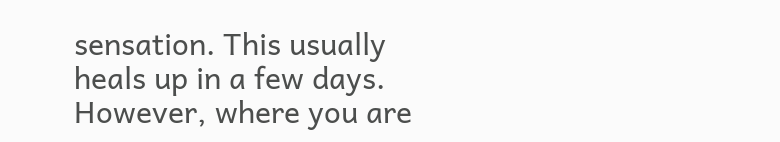sensation. This usually heals up in a few days. However, where you are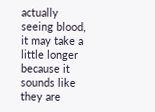actually seeing blood, it may take a little longer because it sounds like they are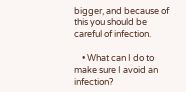bigger, and because of this you should be careful of infection.

    • What can I do to make sure I avoid an infection?